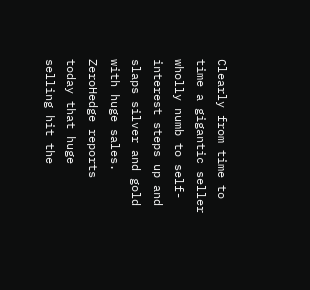Clearly from time to time a gigantic seller wholly numb to self-interest steps up and slaps silver and gold with huge sales. ZeroHedge reports today that huge selling hit the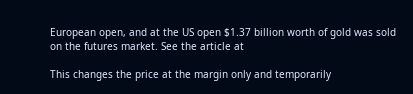European open, and at the US open $1.37 billion worth of gold was sold on the futures market. See the article at

This changes the price at the margin only and temporarily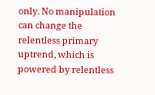only. No manipulation can change the relentless primary uptrend, which is powered by relentless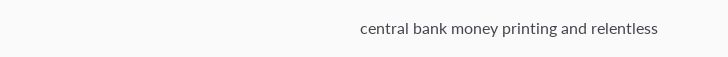central bank money printing and relentless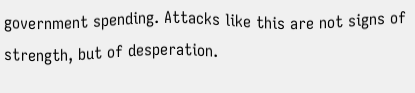government spending. Attacks like this are not signs of strength, but of desperation.